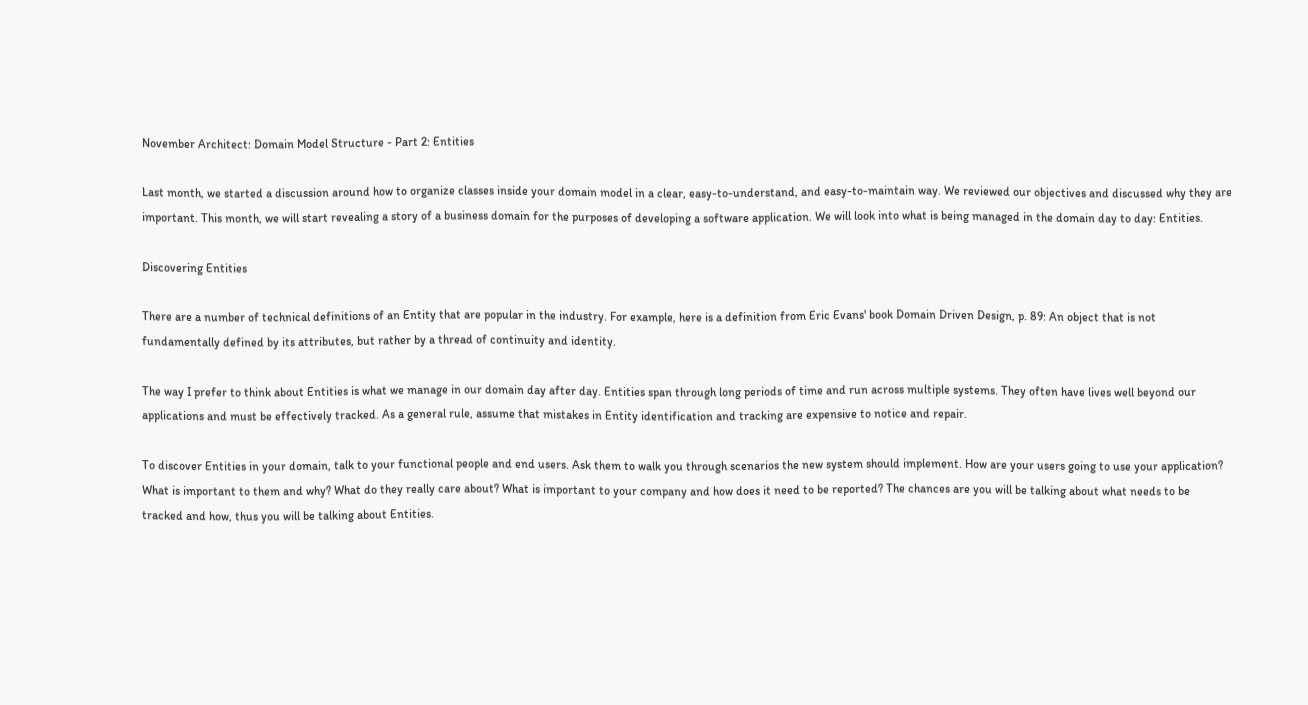November Architect: Domain Model Structure - Part 2: Entities

Last month, we started a discussion around how to organize classes inside your domain model in a clear, easy-to-understand, and easy-to-maintain way. We reviewed our objectives and discussed why they are important. This month, we will start revealing a story of a business domain for the purposes of developing a software application. We will look into what is being managed in the domain day to day: Entities.

Discovering Entities

There are a number of technical definitions of an Entity that are popular in the industry. For example, here is a definition from Eric Evans' book Domain Driven Design, p. 89: An object that is not fundamentally defined by its attributes, but rather by a thread of continuity and identity.

The way I prefer to think about Entities is what we manage in our domain day after day. Entities span through long periods of time and run across multiple systems. They often have lives well beyond our applications and must be effectively tracked. As a general rule, assume that mistakes in Entity identification and tracking are expensive to notice and repair.

To discover Entities in your domain, talk to your functional people and end users. Ask them to walk you through scenarios the new system should implement. How are your users going to use your application? What is important to them and why? What do they really care about? What is important to your company and how does it need to be reported? The chances are you will be talking about what needs to be tracked and how, thus you will be talking about Entities.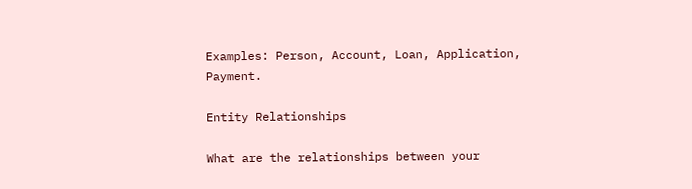Examples: Person, Account, Loan, Application, Payment.

Entity Relationships

What are the relationships between your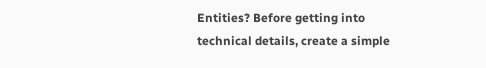Entities? Before getting into technical details, create a simple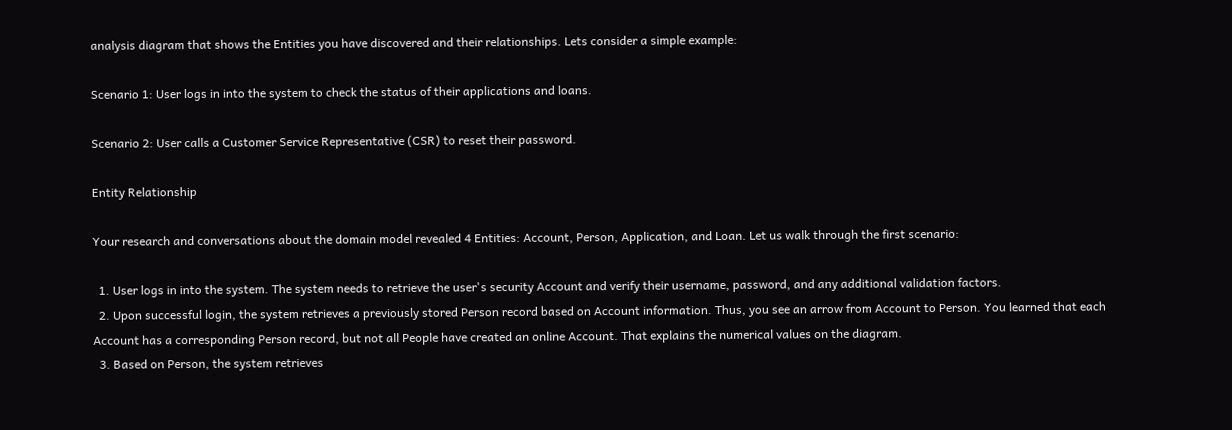analysis diagram that shows the Entities you have discovered and their relationships. Lets consider a simple example:

Scenario 1: User logs in into the system to check the status of their applications and loans.

Scenario 2: User calls a Customer Service Representative (CSR) to reset their password.

Entity Relationship

Your research and conversations about the domain model revealed 4 Entities: Account, Person, Application, and Loan. Let us walk through the first scenario:

  1. User logs in into the system. The system needs to retrieve the user's security Account and verify their username, password, and any additional validation factors.
  2. Upon successful login, the system retrieves a previously stored Person record based on Account information. Thus, you see an arrow from Account to Person. You learned that each Account has a corresponding Person record, but not all People have created an online Account. That explains the numerical values on the diagram.
  3. Based on Person, the system retrieves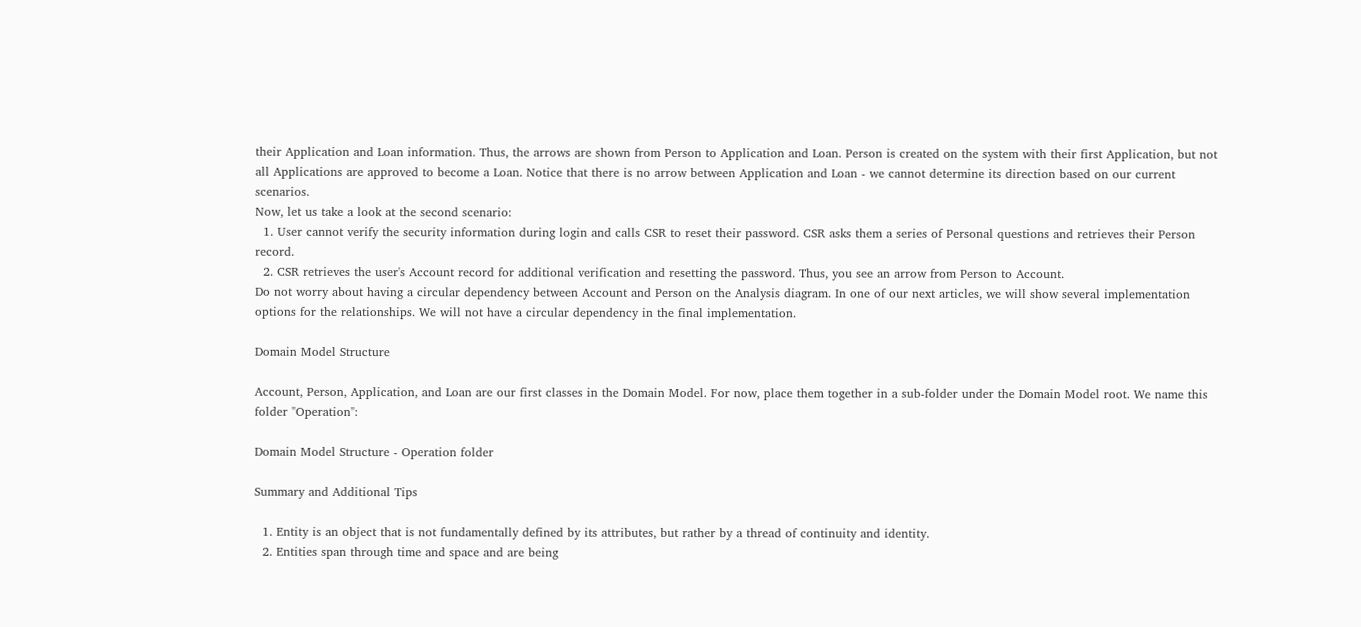their Application and Loan information. Thus, the arrows are shown from Person to Application and Loan. Person is created on the system with their first Application, but not all Applications are approved to become a Loan. Notice that there is no arrow between Application and Loan - we cannot determine its direction based on our current scenarios.
Now, let us take a look at the second scenario:
  1. User cannot verify the security information during login and calls CSR to reset their password. CSR asks them a series of Personal questions and retrieves their Person record.
  2. CSR retrieves the user's Account record for additional verification and resetting the password. Thus, you see an arrow from Person to Account.
Do not worry about having a circular dependency between Account and Person on the Analysis diagram. In one of our next articles, we will show several implementation options for the relationships. We will not have a circular dependency in the final implementation.

Domain Model Structure

Account, Person, Application, and Loan are our first classes in the Domain Model. For now, place them together in a sub-folder under the Domain Model root. We name this folder "Operation":

Domain Model Structure - Operation folder

Summary and Additional Tips

  1. Entity is an object that is not fundamentally defined by its attributes, but rather by a thread of continuity and identity.
  2. Entities span through time and space and are being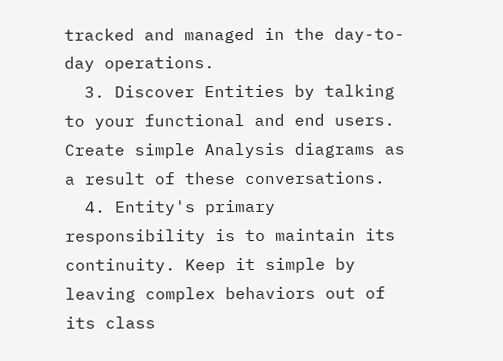tracked and managed in the day-to-day operations.
  3. Discover Entities by talking to your functional and end users. Create simple Analysis diagrams as a result of these conversations.
  4. Entity's primary responsibility is to maintain its continuity. Keep it simple by leaving complex behaviors out of its class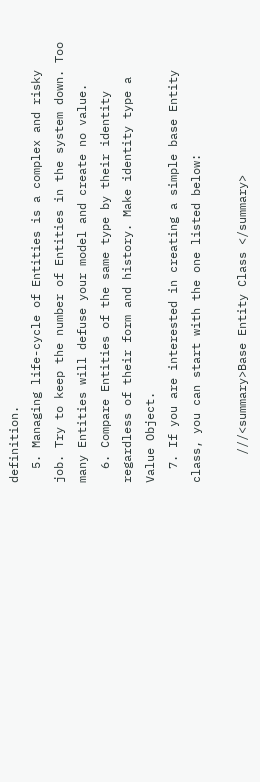definition.
  5. Managing life-cycle of Entities is a complex and risky job. Try to keep the number of Entities in the system down. Too many Entities will defuse your model and create no value.
  6. Compare Entities of the same type by their identity regardless of their form and history. Make identity type a Value Object.
  7. If you are interested in creating a simple base Entity class, you can start with the one listed below:

    ///<summary>Base Entity Class </summary>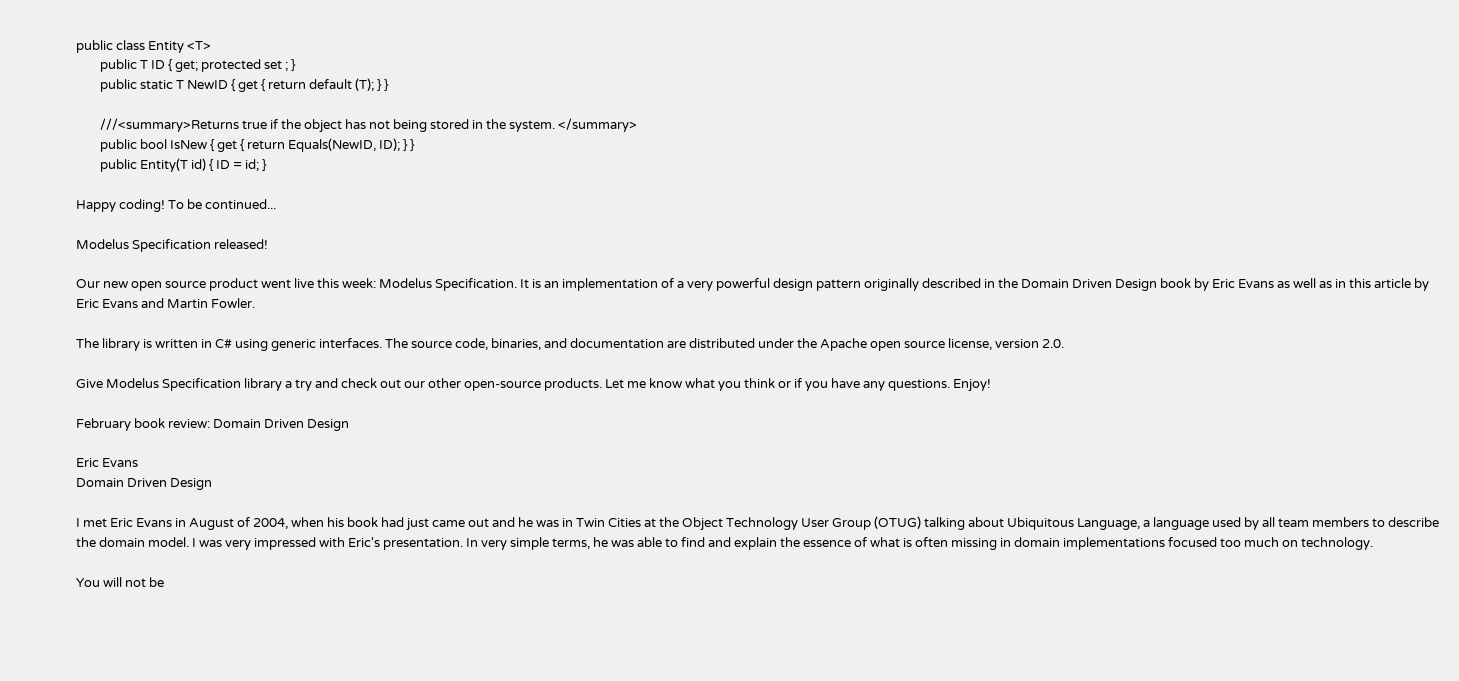public class Entity <T>
        public T ID { get; protected set ; }
        public static T NewID { get { return default (T); } }

        ///<summary>Returns true if the object has not being stored in the system. </summary>
        public bool IsNew { get { return Equals(NewID, ID); } }
        public Entity(T id) { ID = id; }

Happy coding! To be continued...

Modelus Specification released!

Our new open source product went live this week: Modelus Specification. It is an implementation of a very powerful design pattern originally described in the Domain Driven Design book by Eric Evans as well as in this article by Eric Evans and Martin Fowler.

The library is written in C# using generic interfaces. The source code, binaries, and documentation are distributed under the Apache open source license, version 2.0.

Give Modelus Specification library a try and check out our other open-source products. Let me know what you think or if you have any questions. Enjoy!

February book review: Domain Driven Design

Eric Evans
Domain Driven Design

I met Eric Evans in August of 2004, when his book had just came out and he was in Twin Cities at the Object Technology User Group (OTUG) talking about Ubiquitous Language, a language used by all team members to describe the domain model. I was very impressed with Eric's presentation. In very simple terms, he was able to find and explain the essence of what is often missing in domain implementations focused too much on technology.

You will not be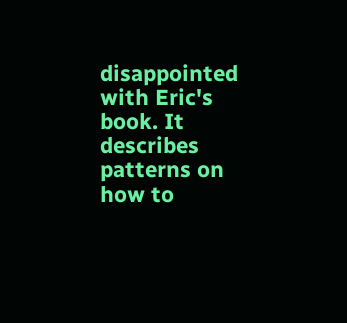disappointed with Eric's book. It describes patterns on how to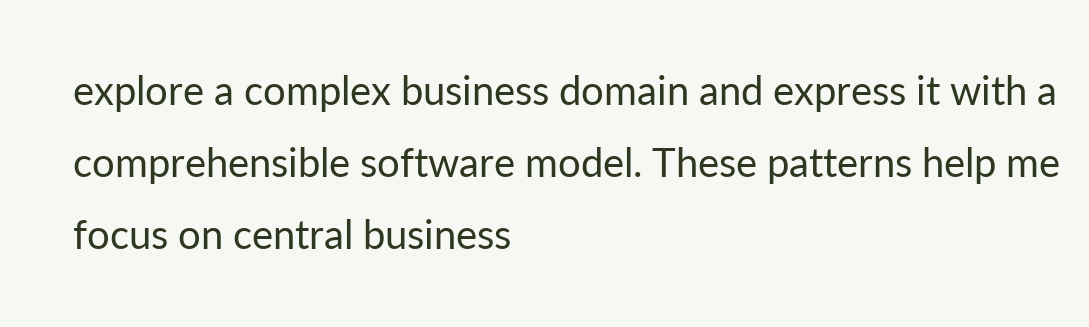explore a complex business domain and express it with a comprehensible software model. These patterns help me focus on central business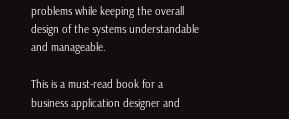problems while keeping the overall design of the systems understandable and manageable.

This is a must-read book for a business application designer and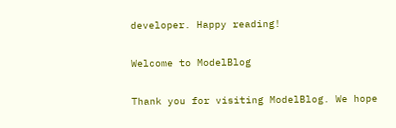developer. Happy reading!

Welcome to ModelBlog

Thank you for visiting ModelBlog. We hope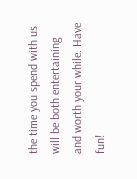the time you spend with us will be both entertaining and worth your while. Have fun!